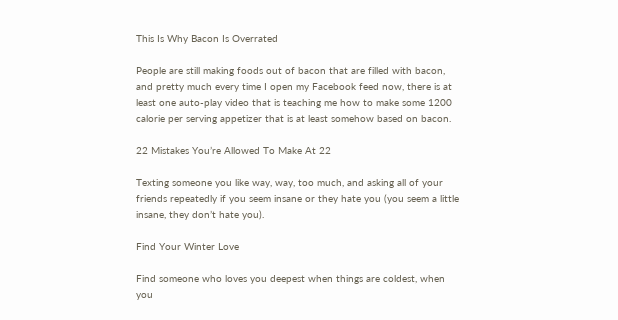This Is Why Bacon Is Overrated

People are still making foods out of bacon that are filled with bacon, and pretty much every time I open my Facebook feed now, there is at least one auto-play video that is teaching me how to make some 1200 calorie per serving appetizer that is at least somehow based on bacon.

22 Mistakes You’re Allowed To Make At 22

Texting someone you like way, way, too much, and asking all of your friends repeatedly if you seem insane or they hate you (you seem a little insane, they don’t hate you).

Find Your Winter Love

Find someone who loves you deepest when things are coldest, when you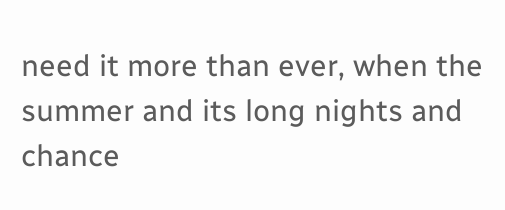need it more than ever, when the summer and its long nights and chance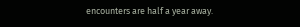encounters are half a year away.